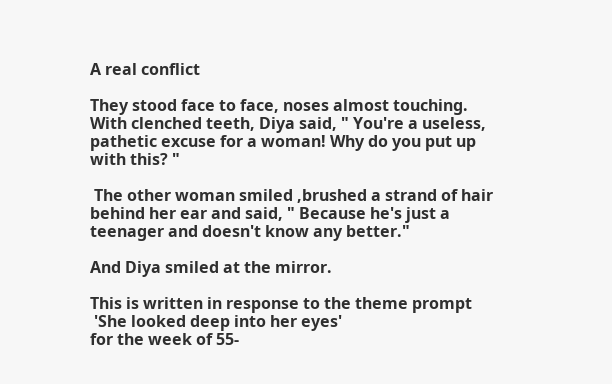A real conflict

They stood face to face, noses almost touching. With clenched teeth, Diya said, " You're a useless, pathetic excuse for a woman! Why do you put up with this? "

 The other woman smiled ,brushed a strand of hair behind her ear and said, " Because he's just a teenager and doesn't know any better."

And Diya smiled at the mirror.

This is written in response to the theme prompt
 'She looked deep into her eyes'
for the week of 55-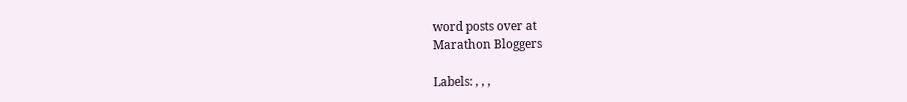word posts over at
Marathon Bloggers

Labels: , , ,